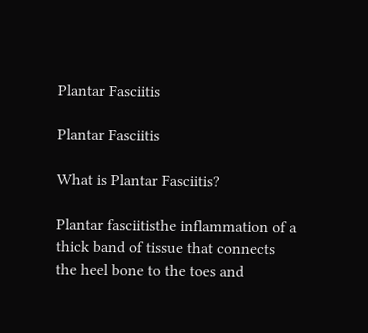Plantar Fasciitis

Plantar Fasciitis

What is Plantar Fasciitis?

Plantar fasciitisthe inflammation of a thick band of tissue that connects the heel bone to the toes and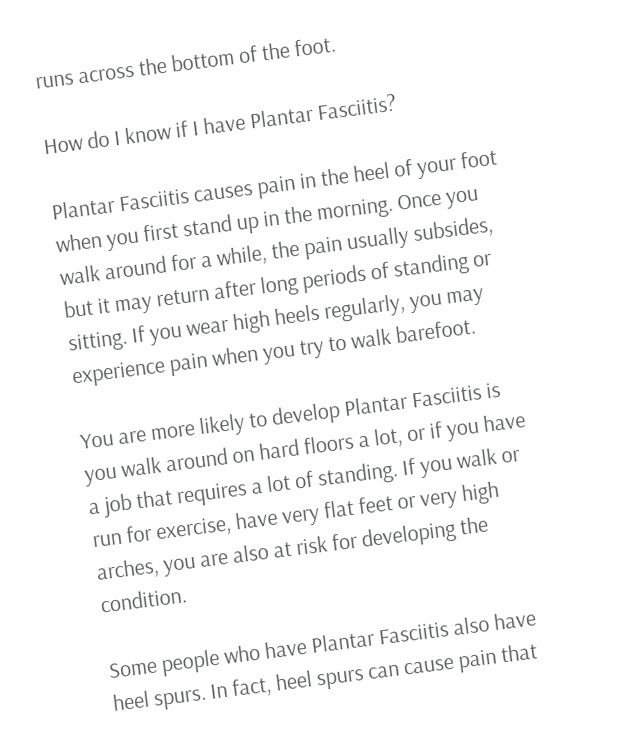runs across the bottom of the foot.

How do I know if I have Plantar Fasciitis?

Plantar Fasciitis causes pain in the heel of your foot when you first stand up in the morning. Once you walk around for a while, the pain usually subsides, but it may return after long periods of standing or sitting. If you wear high heels regularly, you may experience pain when you try to walk barefoot.

You are more likely to develop Plantar Fasciitis is you walk around on hard floors a lot, or if you have a job that requires a lot of standing. If you walk or run for exercise, have very flat feet or very high arches, you are also at risk for developing the condition.

Some people who have Plantar Fasciitis also have heel spurs. In fact, heel spurs can cause pain that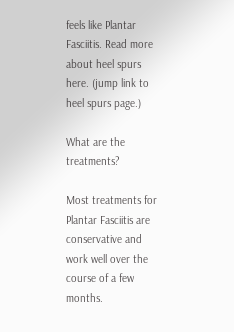feels like Plantar Fasciitis. Read more about heel spurs here. (jump link to heel spurs page.)

What are the treatments?

Most treatments for Plantar Fasciitis are conservative and work well over the course of a few months.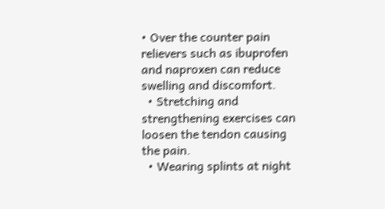• Over the counter pain relievers such as ibuprofen and naproxen can reduce swelling and discomfort.
  • Stretching and strengthening exercises can loosen the tendon causing the pain.
  • Wearing splints at night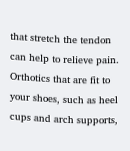that stretch the tendon can help to relieve pain. Orthotics that are fit to your shoes, such as heel cups and arch supports,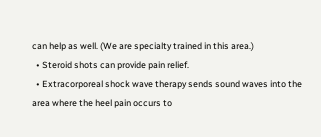can help as well. (We are specialty trained in this area.)
  • Steroid shots can provide pain relief.
  • Extracorporeal shock wave therapy sends sound waves into the area where the heel pain occurs to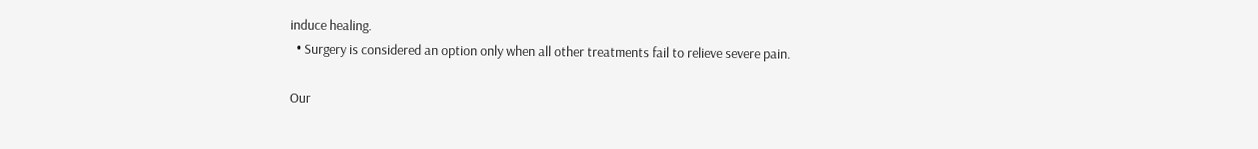induce healing.
  • Surgery is considered an option only when all other treatments fail to relieve severe pain.

Our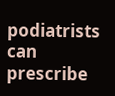podiatrists can prescribe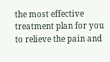the most effective treatment plan for you to relieve the pain and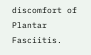discomfort of Plantar Fasciitis.